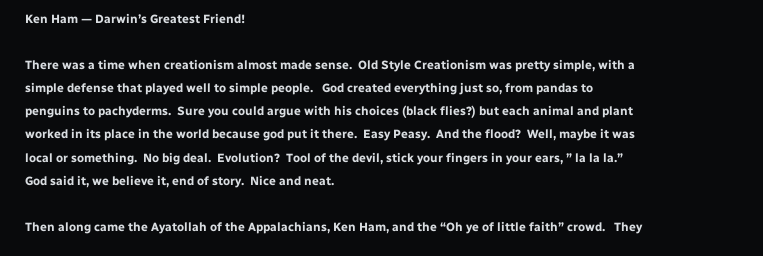Ken Ham — Darwin’s Greatest Friend!

There was a time when creationism almost made sense.  Old Style Creationism was pretty simple, with a simple defense that played well to simple people.   God created everything just so, from pandas to penguins to pachyderms.  Sure you could argue with his choices (black flies?) but each animal and plant worked in its place in the world because god put it there.  Easy Peasy.  And the flood?  Well, maybe it was local or something.  No big deal.  Evolution?  Tool of the devil, stick your fingers in your ears, ” la la la.”  God said it, we believe it, end of story.  Nice and neat.

Then along came the Ayatollah of the Appalachians, Ken Ham, and the “Oh ye of little faith” crowd.   They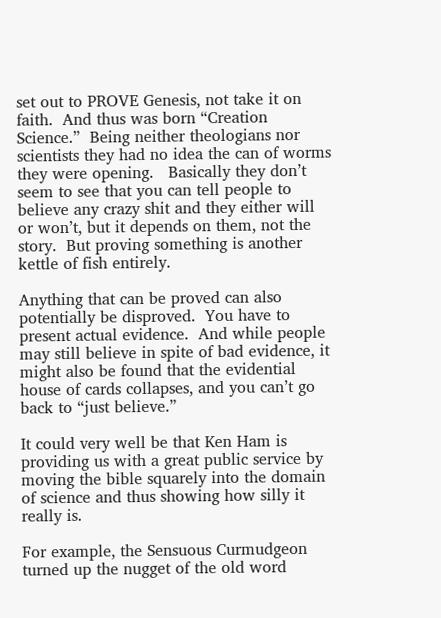set out to PROVE Genesis, not take it on faith.  And thus was born “Creation Science.”  Being neither theologians nor scientists they had no idea the can of worms they were opening.   Basically they don’t seem to see that you can tell people to believe any crazy shit and they either will or won’t, but it depends on them, not the story.  But proving something is another kettle of fish entirely.

Anything that can be proved can also potentially be disproved.  You have to present actual evidence.  And while people may still believe in spite of bad evidence, it might also be found that the evidential house of cards collapses, and you can’t go back to “just believe.”

It could very well be that Ken Ham is providing us with a great public service by moving the bible squarely into the domain of science and thus showing how silly it really is.

For example, the Sensuous Curmudgeon turned up the nugget of the old word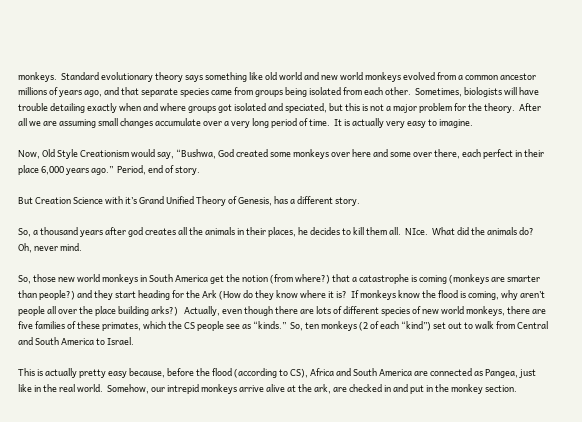monkeys.  Standard evolutionary theory says something like old world and new world monkeys evolved from a common ancestor millions of years ago, and that separate species came from groups being isolated from each other.  Sometimes, biologists will have trouble detailing exactly when and where groups got isolated and speciated, but this is not a major problem for the theory.  After all we are assuming small changes accumulate over a very long period of time.  It is actually very easy to imagine.

Now, Old Style Creationism would say, “Bushwa, God created some monkeys over here and some over there, each perfect in their place 6,000 years ago.”  Period, end of story.

But Creation Science with it’s Grand Unified Theory of Genesis, has a different story.

So, a thousand years after god creates all the animals in their places, he decides to kill them all.  NIce.  What did the animals do?  Oh, never mind.

So, those new world monkeys in South America get the notion (from where?) that a catastrophe is coming (monkeys are smarter than people?) and they start heading for the Ark (How do they know where it is?  If monkeys know the flood is coming, why aren’t people all over the place building arks?)   Actually, even though there are lots of different species of new world monkeys, there are five families of these primates, which the CS people see as “kinds.”  So, ten monkeys (2 of each “kind”) set out to walk from Central and South America to Israel.

This is actually pretty easy because, before the flood (according to CS), Africa and South America are connected as Pangea, just like in the real world.  Somehow, our intrepid monkeys arrive alive at the ark, are checked in and put in the monkey section.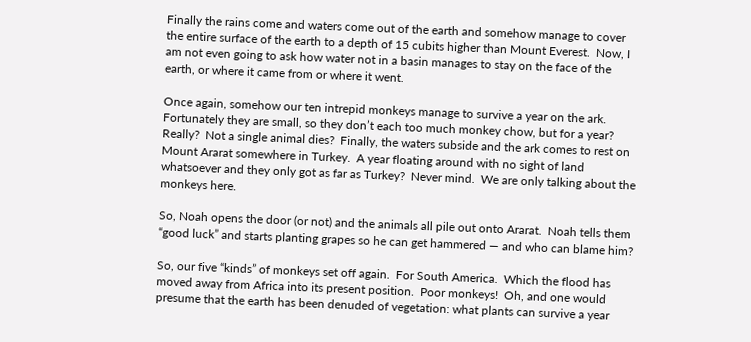Finally the rains come and waters come out of the earth and somehow manage to cover the entire surface of the earth to a depth of 15 cubits higher than Mount Everest.  Now, I am not even going to ask how water not in a basin manages to stay on the face of the earth, or where it came from or where it went.

Once again, somehow our ten intrepid monkeys manage to survive a year on the ark.  Fortunately they are small, so they don’t each too much monkey chow, but for a year?  Really?  Not a single animal dies?  Finally, the waters subside and the ark comes to rest on Mount Ararat somewhere in Turkey.  A year floating around with no sight of land whatsoever and they only got as far as Turkey?  Never mind.  We are only talking about the monkeys here.

So, Noah opens the door (or not) and the animals all pile out onto Ararat.  Noah tells them “good luck” and starts planting grapes so he can get hammered — and who can blame him?

So, our five “kinds” of monkeys set off again.  For South America.  Which the flood has moved away from Africa into its present position.  Poor monkeys!  Oh, and one would presume that the earth has been denuded of vegetation: what plants can survive a year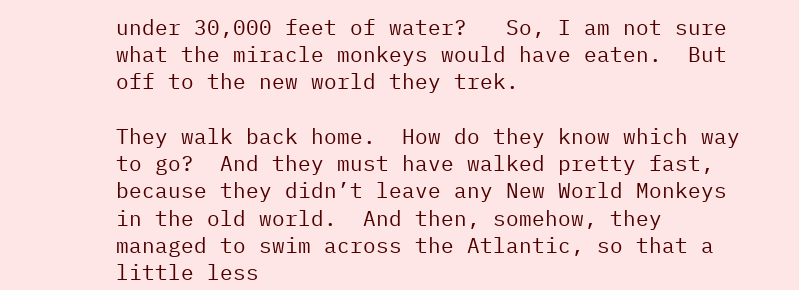under 30,000 feet of water?   So, I am not sure what the miracle monkeys would have eaten.  But off to the new world they trek.

They walk back home.  How do they know which way to go?  And they must have walked pretty fast, because they didn’t leave any New World Monkeys in the old world.  And then, somehow, they managed to swim across the Atlantic, so that a little less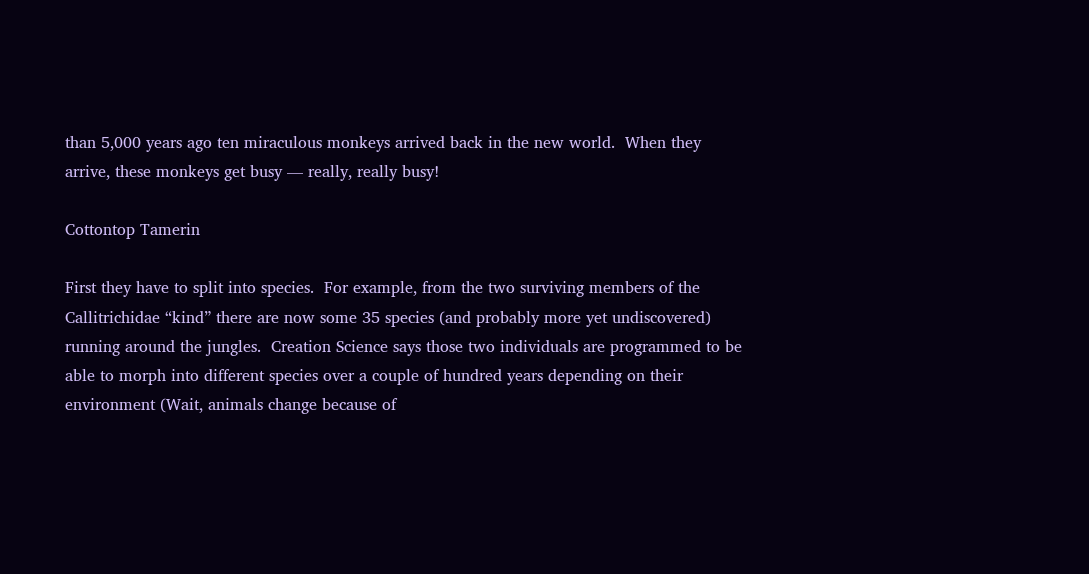than 5,000 years ago ten miraculous monkeys arrived back in the new world.  When they arrive, these monkeys get busy — really, really busy!

Cottontop Tamerin

First they have to split into species.  For example, from the two surviving members of the Callitrichidae “kind” there are now some 35 species (and probably more yet undiscovered) running around the jungles.  Creation Science says those two individuals are programmed to be able to morph into different species over a couple of hundred years depending on their environment (Wait, animals change because of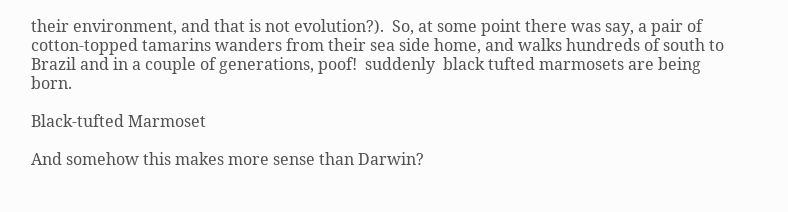their environment, and that is not evolution?).  So, at some point there was say, a pair of cotton-topped tamarins wanders from their sea side home, and walks hundreds of south to Brazil and in a couple of generations, poof!  suddenly  black tufted marmosets are being born.

Black-tufted Marmoset

And somehow this makes more sense than Darwin?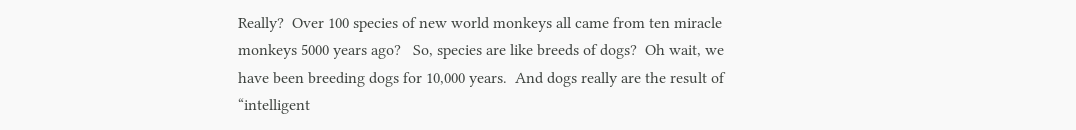Really?  Over 100 species of new world monkeys all came from ten miracle monkeys 5000 years ago?   So, species are like breeds of dogs?  Oh wait, we have been breeding dogs for 10,000 years.  And dogs really are the result of “intelligent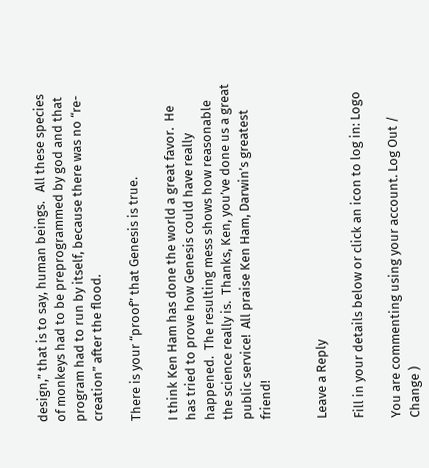design,” that is to say, human beings.   All these species of monkeys had to be preprogrammed by god and that program had to run by itself, because there was no “re-creation” after the flood.

There is your “proof” that Genesis is true.

I think Ken Ham has done the world a great favor.  He has tried to prove how Genesis could have really happened.  The resulting mess shows how reasonable the science really is.  Thanks, Ken, you’ve done us a great public service!  All praise Ken Ham, Darwin’s greatest friend!


Leave a Reply

Fill in your details below or click an icon to log in: Logo

You are commenting using your account. Log Out /  Change )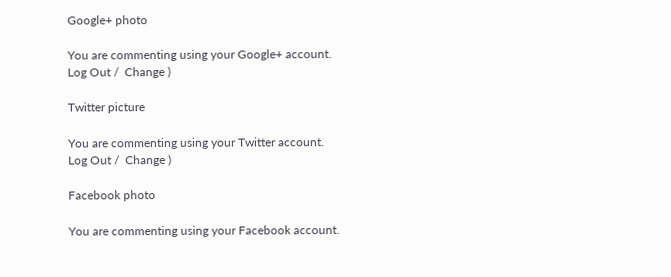Google+ photo

You are commenting using your Google+ account. Log Out /  Change )

Twitter picture

You are commenting using your Twitter account. Log Out /  Change )

Facebook photo

You are commenting using your Facebook account.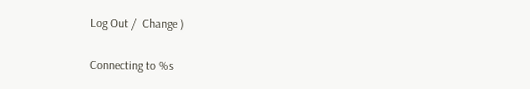Log Out /  Change )


Connecting to %s